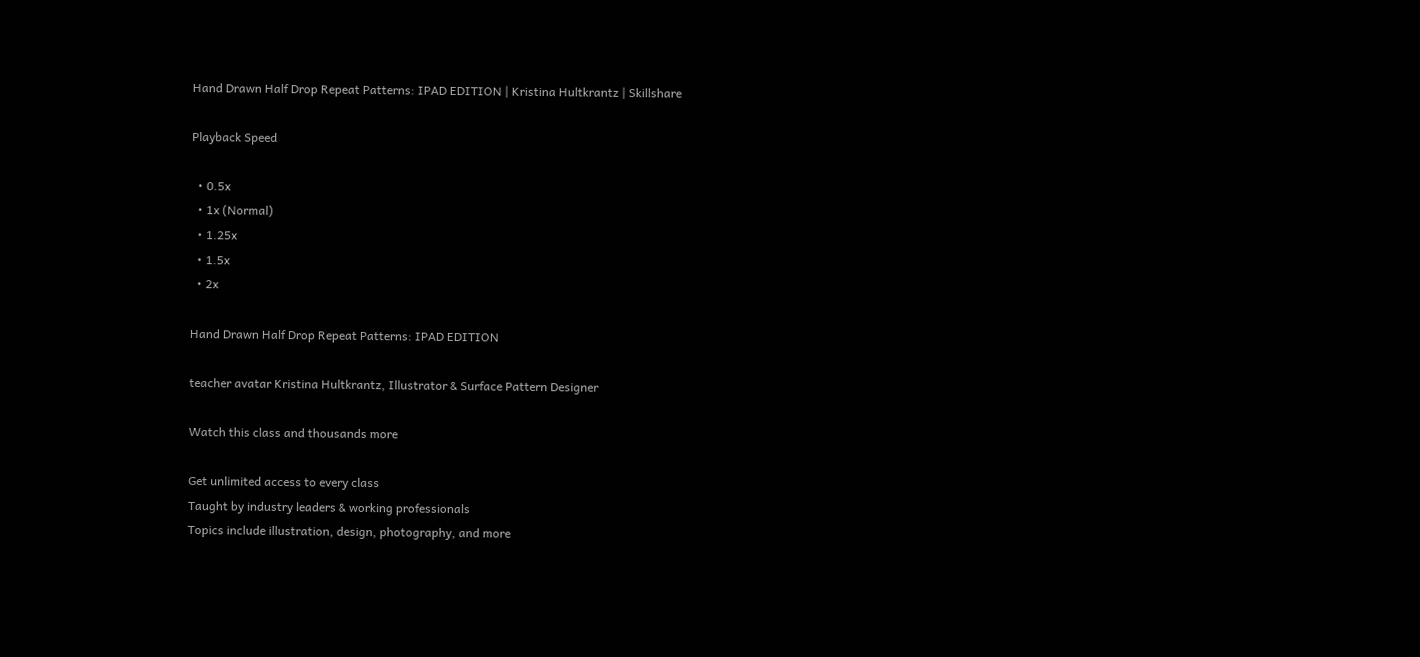Hand Drawn Half Drop Repeat Patterns: IPAD EDITION | Kristina Hultkrantz | Skillshare

Playback Speed

  • 0.5x
  • 1x (Normal)
  • 1.25x
  • 1.5x
  • 2x

Hand Drawn Half Drop Repeat Patterns: IPAD EDITION

teacher avatar Kristina Hultkrantz, Illustrator & Surface Pattern Designer

Watch this class and thousands more

Get unlimited access to every class
Taught by industry leaders & working professionals
Topics include illustration, design, photography, and more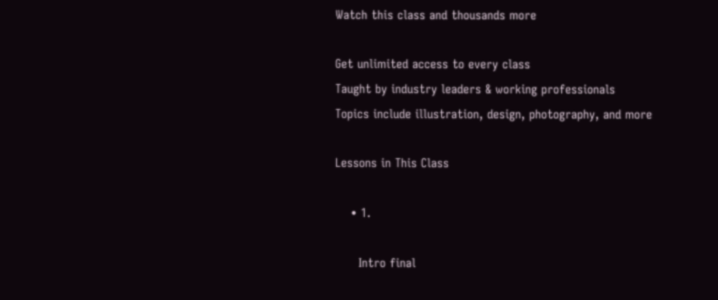Watch this class and thousands more

Get unlimited access to every class
Taught by industry leaders & working professionals
Topics include illustration, design, photography, and more

Lessons in This Class

    • 1.

      Intro final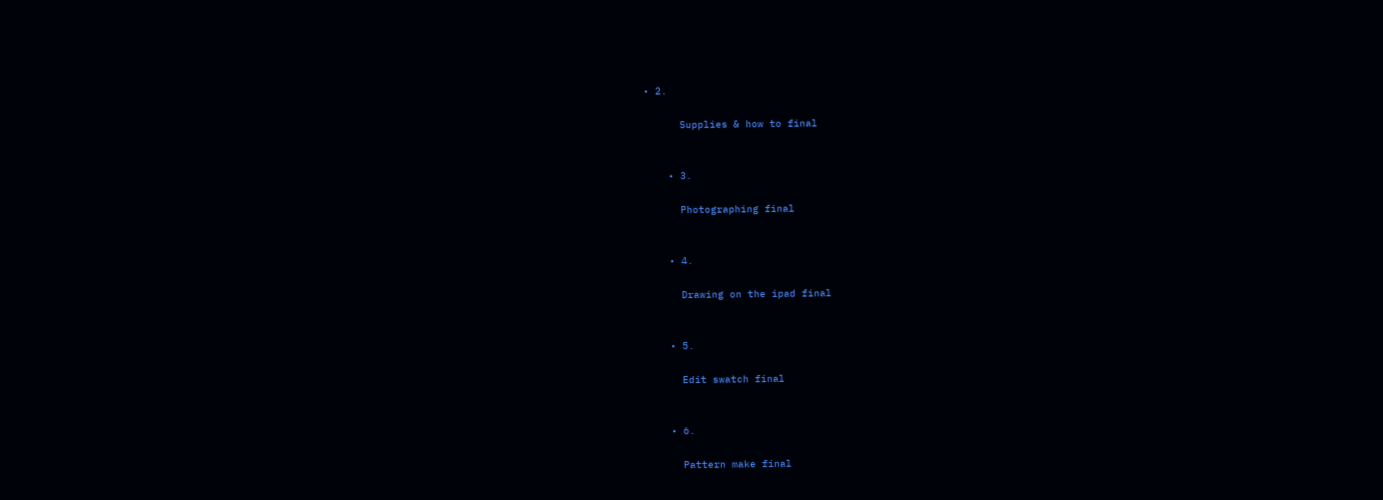• 2.

      Supplies & how to final


    • 3.

      Photographing final


    • 4.

      Drawing on the ipad final


    • 5.

      Edit swatch final


    • 6.

      Pattern make final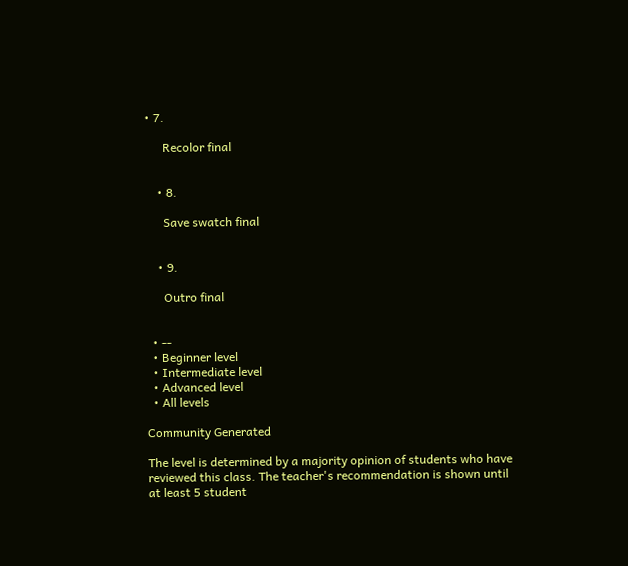• 7.

      Recolor final


    • 8.

      Save swatch final


    • 9.

      Outro final


  • --
  • Beginner level
  • Intermediate level
  • Advanced level
  • All levels

Community Generated

The level is determined by a majority opinion of students who have reviewed this class. The teacher's recommendation is shown until at least 5 student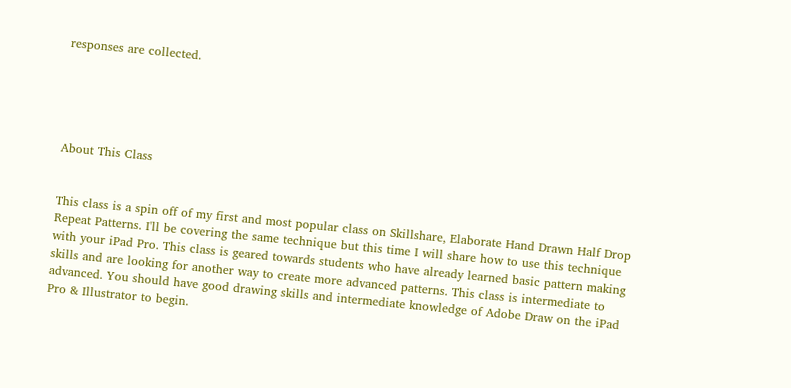responses are collected.





About This Class


This class is a spin off of my first and most popular class on Skillshare, Elaborate Hand Drawn Half Drop Repeat Patterns. I'll be covering the same technique but this time I will share how to use this technique with your iPad Pro. This class is geared towards students who have already learned basic pattern making skills and are looking for another way to create more advanced patterns. This class is intermediate to advanced. You should have good drawing skills and intermediate knowledge of Adobe Draw on the iPad Pro & Illustrator to begin.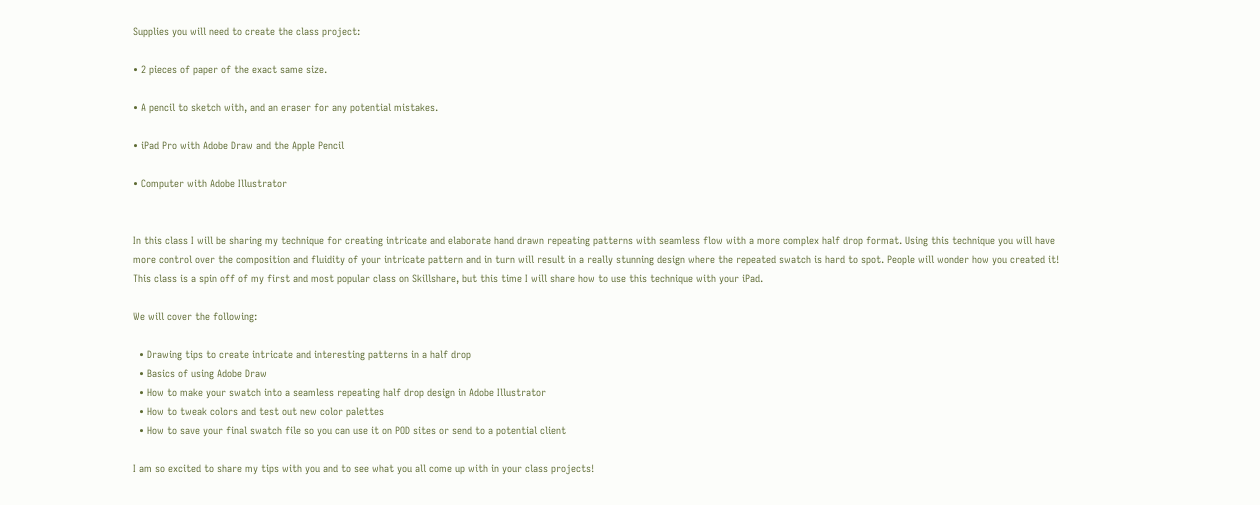Supplies you will need to create the class project:

• 2 pieces of paper of the exact same size.

• A pencil to sketch with, and an eraser for any potential mistakes.

• iPad Pro with Adobe Draw and the Apple Pencil

• Computer with Adobe Illustrator


In this class I will be sharing my technique for creating intricate and elaborate hand drawn repeating patterns with seamless flow with a more complex half drop format. Using this technique you will have more control over the composition and fluidity of your intricate pattern and in turn will result in a really stunning design where the repeated swatch is hard to spot. People will wonder how you created it! This class is a spin off of my first and most popular class on Skillshare, but this time I will share how to use this technique with your iPad.

We will cover the following:

  • Drawing tips to create intricate and interesting patterns in a half drop
  • Basics of using Adobe Draw
  • How to make your swatch into a seamless repeating half drop design in Adobe Illustrator
  • How to tweak colors and test out new color palettes
  • How to save your final swatch file so you can use it on POD sites or send to a potential client

I am so excited to share my tips with you and to see what you all come up with in your class projects!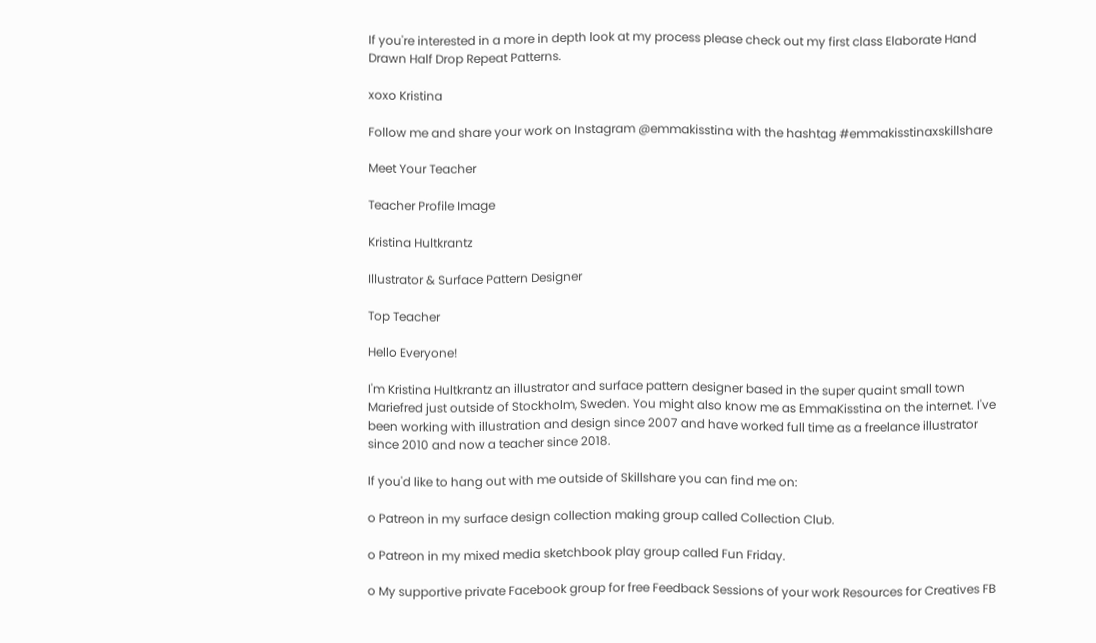If you're interested in a more in depth look at my process please check out my first class Elaborate Hand Drawn Half Drop Repeat Patterns.

xoxo Kristina

Follow me and share your work on Instagram @emmakisstina with the hashtag #emmakisstinaxskillshare

Meet Your Teacher

Teacher Profile Image

Kristina Hultkrantz

Illustrator & Surface Pattern Designer

Top Teacher

Hello Everyone!

I'm Kristina Hultkrantz an illustrator and surface pattern designer based in the super quaint small town Mariefred just outside of Stockholm, Sweden. You might also know me as EmmaKisstina on the internet. I've been working with illustration and design since 2007 and have worked full time as a freelance illustrator since 2010 and now a teacher since 2018.

If you'd like to hang out with me outside of Skillshare you can find me on:

o Patreon in my surface design collection making group called Collection Club.

o Patreon in my mixed media sketchbook play group called Fun Friday.

o My supportive private Facebook group for free Feedback Sessions of your work Resources for Creatives FB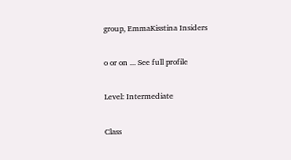group, EmmaKisstina Insiders

o or on ... See full profile

Level: Intermediate

Class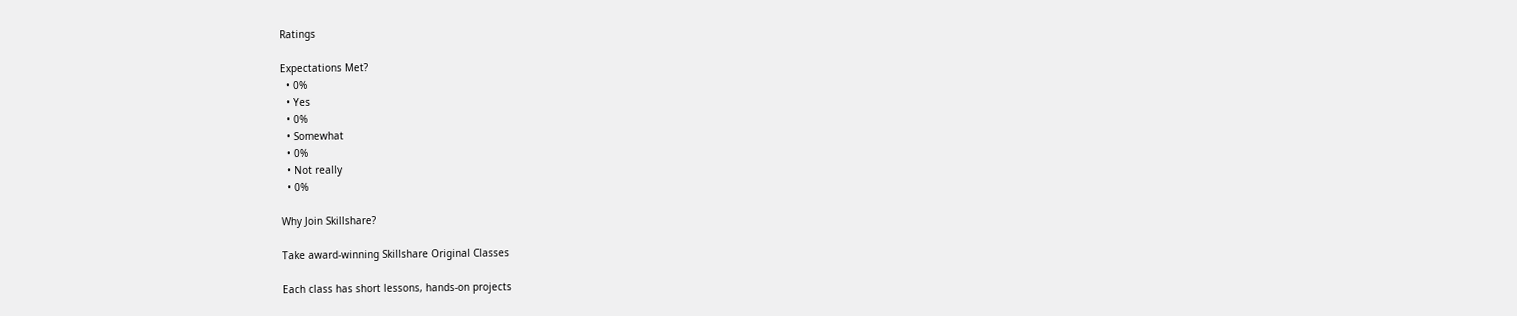Ratings

Expectations Met?
  • 0%
  • Yes
  • 0%
  • Somewhat
  • 0%
  • Not really
  • 0%

Why Join Skillshare?

Take award-winning Skillshare Original Classes

Each class has short lessons, hands-on projects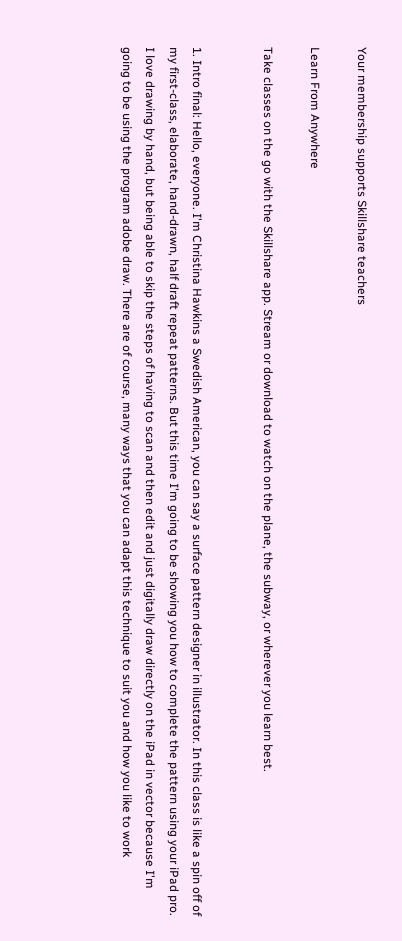Your membership supports Skillshare teachers

Learn From Anywhere

Take classes on the go with the Skillshare app. Stream or download to watch on the plane, the subway, or wherever you learn best.


1. Intro final: Hello, everyone. I'm Christina Hawkins a Swedish American, you can say a surface pattern designer in illustrator. In this class is like a spin off of my first-class, elaborate, hand-drawn, half draft repeat patterns. But this time I'm going to be showing you how to complete the pattern using your iPad pro. I love drawing by hand, but being able to skip the steps of having to scan and then edit and just digitally draw directly on the iPad in vector because I'm going to be using the program adobe draw. There are of course, many ways that you can adapt this technique to suit you and how you like to work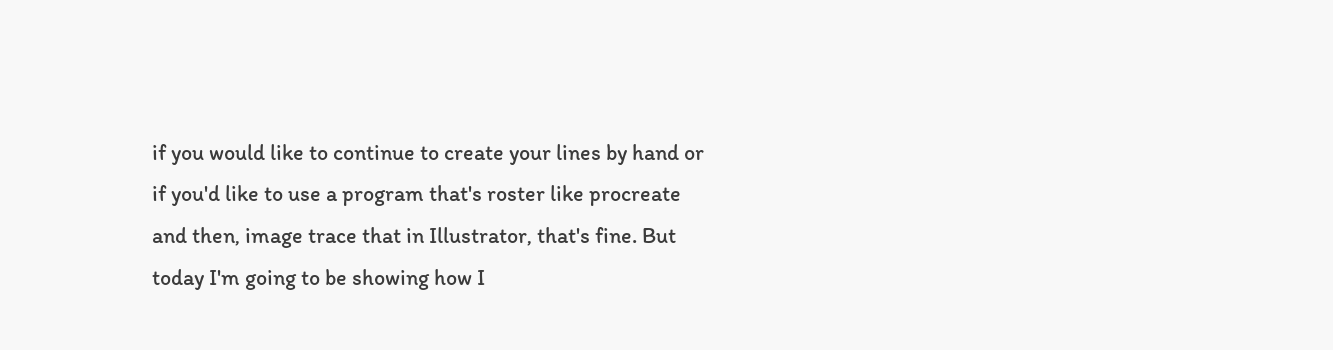if you would like to continue to create your lines by hand or if you'd like to use a program that's roster like procreate and then, image trace that in Illustrator, that's fine. But today I'm going to be showing how I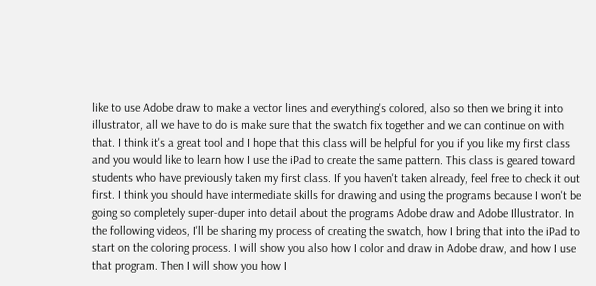like to use Adobe draw to make a vector lines and everything's colored, also so then we bring it into illustrator, all we have to do is make sure that the swatch fix together and we can continue on with that. I think it's a great tool and I hope that this class will be helpful for you if you like my first class and you would like to learn how I use the iPad to create the same pattern. This class is geared toward students who have previously taken my first class. If you haven't taken already, feel free to check it out first. I think you should have intermediate skills for drawing and using the programs because I won't be going so completely super-duper into detail about the programs Adobe draw and Adobe Illustrator. In the following videos, I'll be sharing my process of creating the swatch, how I bring that into the iPad to start on the coloring process. I will show you also how I color and draw in Adobe draw, and how I use that program. Then I will show you how I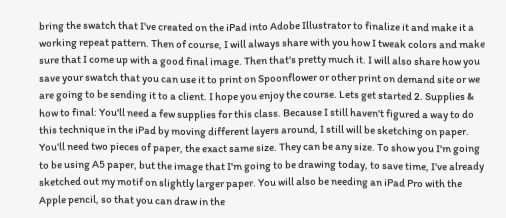bring the swatch that I've created on the iPad into Adobe Illustrator to finalize it and make it a working repeat pattern. Then of course, I will always share with you how I tweak colors and make sure that I come up with a good final image. Then that's pretty much it. I will also share how you save your swatch that you can use it to print on Spoonflower or other print on demand site or we are going to be sending it to a client. I hope you enjoy the course. Lets get started 2. Supplies & how to final: You'll need a few supplies for this class. Because I still haven't figured a way to do this technique in the iPad by moving different layers around, I still will be sketching on paper. You'll need two pieces of paper, the exact same size. They can be any size. To show you I'm going to be using A5 paper, but the image that I'm going to be drawing today, to save time, I've already sketched out my motif on slightly larger paper. You will also be needing an iPad Pro with the Apple pencil, so that you can draw in the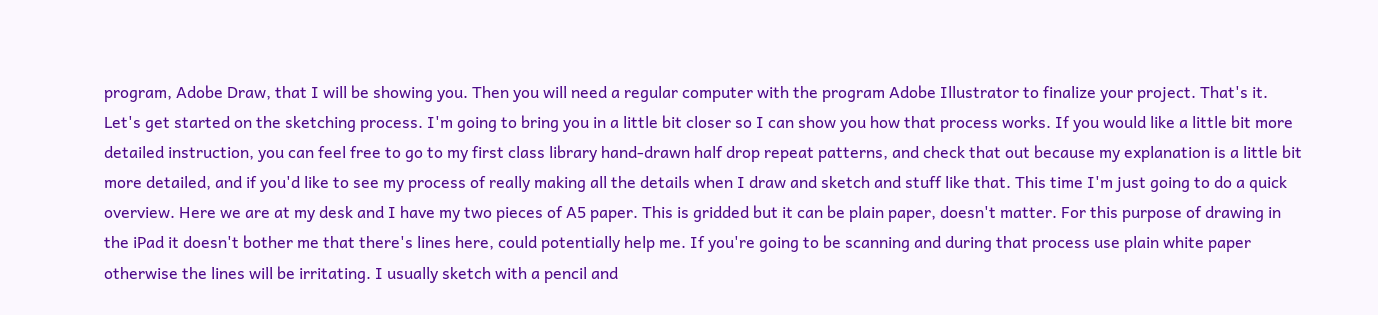program, Adobe Draw, that I will be showing you. Then you will need a regular computer with the program Adobe Illustrator to finalize your project. That's it. Let's get started on the sketching process. I'm going to bring you in a little bit closer so I can show you how that process works. If you would like a little bit more detailed instruction, you can feel free to go to my first class library hand-drawn half drop repeat patterns, and check that out because my explanation is a little bit more detailed, and if you'd like to see my process of really making all the details when I draw and sketch and stuff like that. This time I'm just going to do a quick overview. Here we are at my desk and I have my two pieces of A5 paper. This is gridded but it can be plain paper, doesn't matter. For this purpose of drawing in the iPad it doesn't bother me that there's lines here, could potentially help me. If you're going to be scanning and during that process use plain white paper otherwise the lines will be irritating. I usually sketch with a pencil and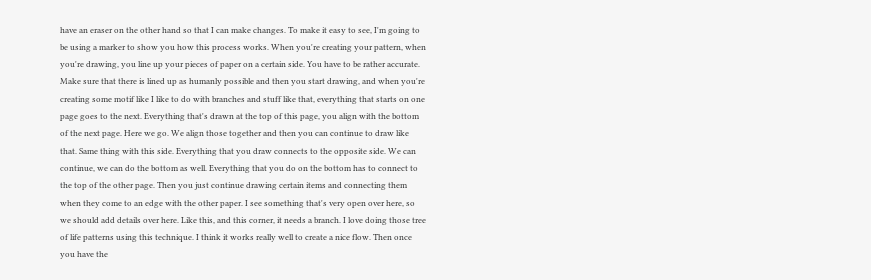have an eraser on the other hand so that I can make changes. To make it easy to see, I'm going to be using a marker to show you how this process works. When you're creating your pattern, when you're drawing, you line up your pieces of paper on a certain side. You have to be rather accurate. Make sure that there is lined up as humanly possible and then you start drawing, and when you're creating some motif like I like to do with branches and stuff like that, everything that starts on one page goes to the next. Everything that's drawn at the top of this page, you align with the bottom of the next page. Here we go. We align those together and then you can continue to draw like that. Same thing with this side. Everything that you draw connects to the opposite side. We can continue, we can do the bottom as well. Everything that you do on the bottom has to connect to the top of the other page. Then you just continue drawing certain items and connecting them when they come to an edge with the other paper. I see something that's very open over here, so we should add details over here. Like this, and this corner, it needs a branch. I love doing those tree of life patterns using this technique. I think it works really well to create a nice flow. Then once you have the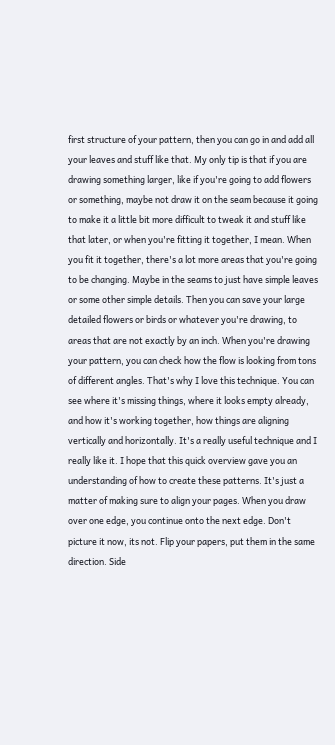first structure of your pattern, then you can go in and add all your leaves and stuff like that. My only tip is that if you are drawing something larger, like if you're going to add flowers or something, maybe not draw it on the seam because it going to make it a little bit more difficult to tweak it and stuff like that later, or when you're fitting it together, I mean. When you fit it together, there's a lot more areas that you're going to be changing. Maybe in the seams to just have simple leaves or some other simple details. Then you can save your large detailed flowers or birds or whatever you're drawing, to areas that are not exactly by an inch. When you're drawing your pattern, you can check how the flow is looking from tons of different angles. That's why I love this technique. You can see where it's missing things, where it looks empty already, and how it's working together, how things are aligning vertically and horizontally. It's a really useful technique and I really like it. I hope that this quick overview gave you an understanding of how to create these patterns. It's just a matter of making sure to align your pages. When you draw over one edge, you continue onto the next edge. Don't picture it now, its not. Flip your papers, put them in the same direction. Side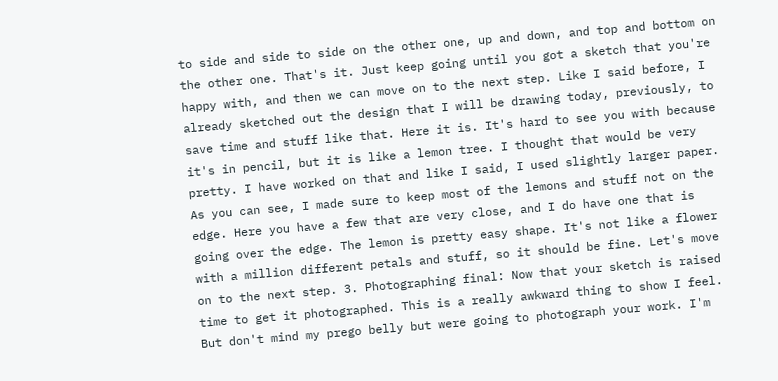to side and side to side on the other one, up and down, and top and bottom on the other one. That's it. Just keep going until you got a sketch that you're happy with, and then we can move on to the next step. Like I said before, I already sketched out the design that I will be drawing today, previously, to save time and stuff like that. Here it is. It's hard to see you with because it's in pencil, but it is like a lemon tree. I thought that would be very pretty. I have worked on that and like I said, I used slightly larger paper. As you can see, I made sure to keep most of the lemons and stuff not on the edge. Here you have a few that are very close, and I do have one that is going over the edge. The lemon is pretty easy shape. It's not like a flower with a million different petals and stuff, so it should be fine. Let's move on to the next step. 3. Photographing final: Now that your sketch is raised time to get it photographed. This is a really awkward thing to show I feel. But don't mind my prego belly but were going to photograph your work. I'm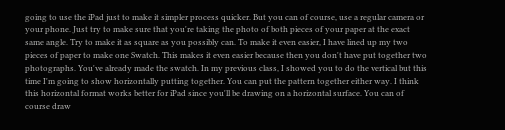going to use the iPad just to make it simpler process quicker. But you can of course, use a regular camera or your phone. Just try to make sure that you're taking the photo of both pieces of your paper at the exact same angle. Try to make it as square as you possibly can. To make it even easier, I have lined up my two pieces of paper to make one Swatch. This makes it even easier because then you don't have put together two photographs. You've already made the swatch. In my previous class, I showed you to do the vertical but this time I'm going to show horizontally putting together. You can put the pattern together either way. I think this horizontal format works better for iPad since you'll be drawing on a horizontal surface. You can of course draw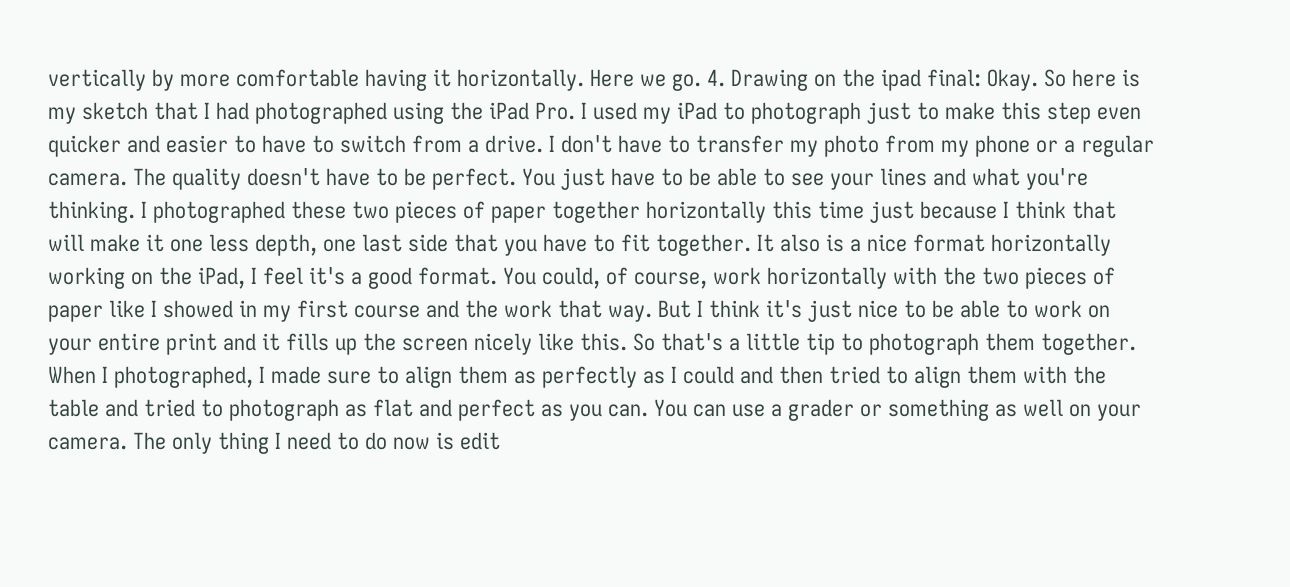vertically by more comfortable having it horizontally. Here we go. 4. Drawing on the ipad final: Okay. So here is my sketch that I had photographed using the iPad Pro. I used my iPad to photograph just to make this step even quicker and easier to have to switch from a drive. I don't have to transfer my photo from my phone or a regular camera. The quality doesn't have to be perfect. You just have to be able to see your lines and what you're thinking. I photographed these two pieces of paper together horizontally this time just because I think that will make it one less depth, one last side that you have to fit together. It also is a nice format horizontally working on the iPad, I feel it's a good format. You could, of course, work horizontally with the two pieces of paper like I showed in my first course and the work that way. But I think it's just nice to be able to work on your entire print and it fills up the screen nicely like this. So that's a little tip to photograph them together. When I photographed, I made sure to align them as perfectly as I could and then tried to align them with the table and tried to photograph as flat and perfect as you can. You can use a grader or something as well on your camera. The only thing I need to do now is edit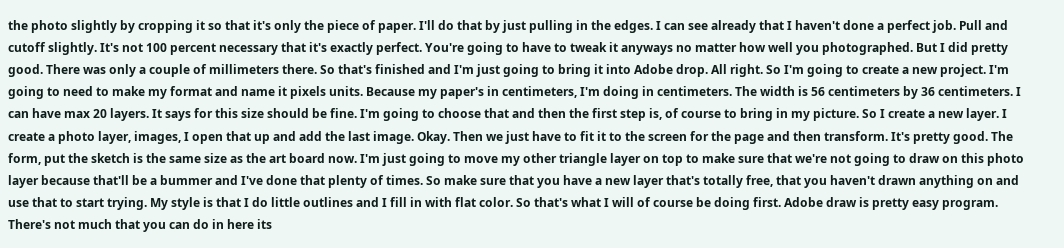the photo slightly by cropping it so that it's only the piece of paper. I'll do that by just pulling in the edges. I can see already that I haven't done a perfect job. Pull and cutoff slightly. It's not 100 percent necessary that it's exactly perfect. You're going to have to tweak it anyways no matter how well you photographed. But I did pretty good. There was only a couple of millimeters there. So that's finished and I'm just going to bring it into Adobe drop. All right. So I'm going to create a new project. I'm going to need to make my format and name it pixels units. Because my paper's in centimeters, I'm doing in centimeters. The width is 56 centimeters by 36 centimeters. I can have max 20 layers. It says for this size should be fine. I'm going to choose that and then the first step is, of course to bring in my picture. So I create a new layer. I create a photo layer, images, I open that up and add the last image. Okay. Then we just have to fit it to the screen for the page and then transform. It's pretty good. The form, put the sketch is the same size as the art board now. I'm just going to move my other triangle layer on top to make sure that we're not going to draw on this photo layer because that'll be a bummer and I've done that plenty of times. So make sure that you have a new layer that's totally free, that you haven't drawn anything on and use that to start trying. My style is that I do little outlines and I fill in with flat color. So that's what I will of course be doing first. Adobe draw is pretty easy program. There's not much that you can do in here its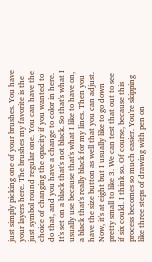just simply picking one of your brushes. You have your layers here. The brushes my favorite is the just symbol round regular one. You can have the choice of changing the opacity if you wanted to do that, and you have a change to color in here. It's set on a black that's not black. So that's what I usually use because that's what I like to have on, a black that's really black for my lines. Then you have the size button as well that you can adjust. Now, it's at eight but I usually like to go down pretty small to like 3. We can test that out to see if six could. I think so. Of course, because this process becomes so much easier. You're skipping like three steps of drawing with pen on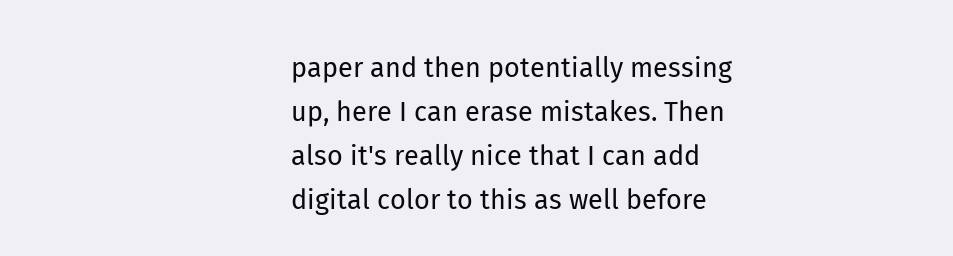paper and then potentially messing up, here I can erase mistakes. Then also it's really nice that I can add digital color to this as well before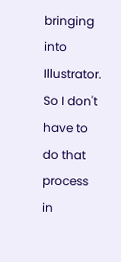bringing into Illustrator. So I don't have to do that process in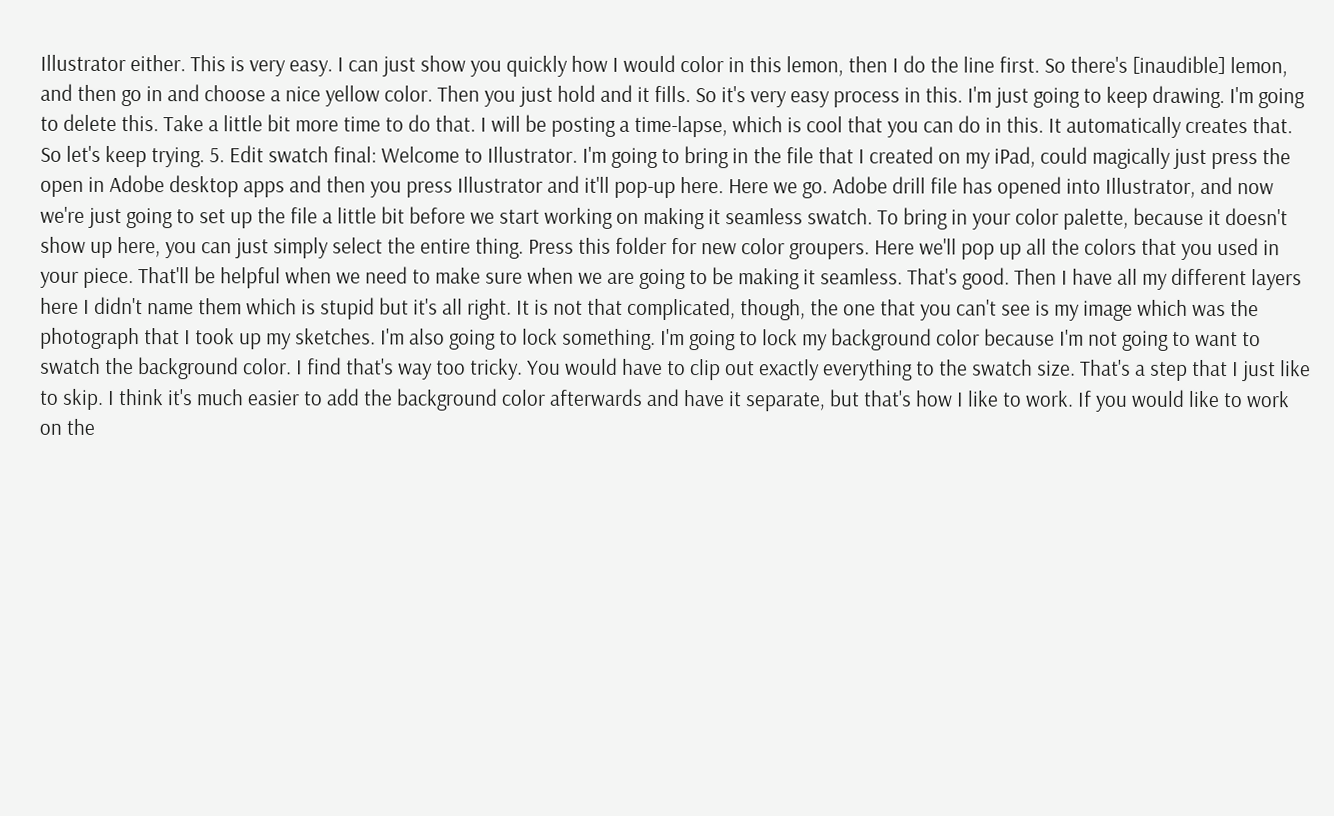Illustrator either. This is very easy. I can just show you quickly how I would color in this lemon, then I do the line first. So there's [inaudible] lemon, and then go in and choose a nice yellow color. Then you just hold and it fills. So it's very easy process in this. I'm just going to keep drawing. I'm going to delete this. Take a little bit more time to do that. I will be posting a time-lapse, which is cool that you can do in this. It automatically creates that. So let's keep trying. 5. Edit swatch final: Welcome to Illustrator. I'm going to bring in the file that I created on my iPad, could magically just press the open in Adobe desktop apps and then you press Illustrator and it'll pop-up here. Here we go. Adobe drill file has opened into Illustrator, and now we're just going to set up the file a little bit before we start working on making it seamless swatch. To bring in your color palette, because it doesn't show up here, you can just simply select the entire thing. Press this folder for new color groupers. Here we'll pop up all the colors that you used in your piece. That'll be helpful when we need to make sure when we are going to be making it seamless. That's good. Then I have all my different layers here I didn't name them which is stupid but it's all right. It is not that complicated, though, the one that you can't see is my image which was the photograph that I took up my sketches. I'm also going to lock something. I'm going to lock my background color because I'm not going to want to swatch the background color. I find that's way too tricky. You would have to clip out exactly everything to the swatch size. That's a step that I just like to skip. I think it's much easier to add the background color afterwards and have it separate, but that's how I like to work. If you would like to work on the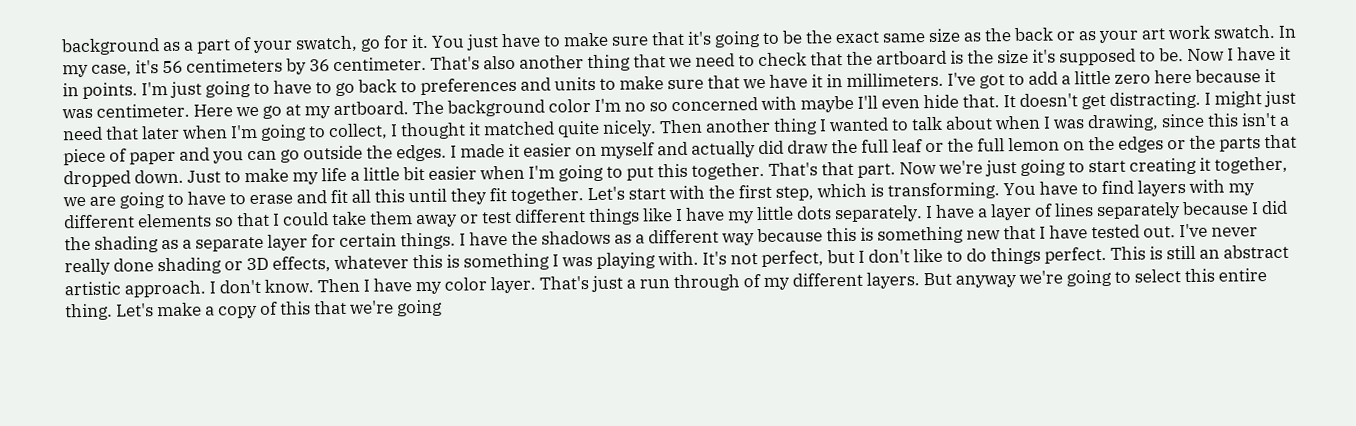background as a part of your swatch, go for it. You just have to make sure that it's going to be the exact same size as the back or as your art work swatch. In my case, it's 56 centimeters by 36 centimeter. That's also another thing that we need to check that the artboard is the size it's supposed to be. Now I have it in points. I'm just going to have to go back to preferences and units to make sure that we have it in millimeters. I've got to add a little zero here because it was centimeter. Here we go at my artboard. The background color I'm no so concerned with maybe I'll even hide that. It doesn't get distracting. I might just need that later when I'm going to collect, I thought it matched quite nicely. Then another thing I wanted to talk about when I was drawing, since this isn't a piece of paper and you can go outside the edges. I made it easier on myself and actually did draw the full leaf or the full lemon on the edges or the parts that dropped down. Just to make my life a little bit easier when I'm going to put this together. That's that part. Now we're just going to start creating it together, we are going to have to erase and fit all this until they fit together. Let's start with the first step, which is transforming. You have to find layers with my different elements so that I could take them away or test different things like I have my little dots separately. I have a layer of lines separately because I did the shading as a separate layer for certain things. I have the shadows as a different way because this is something new that I have tested out. I've never really done shading or 3D effects, whatever this is something I was playing with. It's not perfect, but I don't like to do things perfect. This is still an abstract artistic approach. I don't know. Then I have my color layer. That's just a run through of my different layers. But anyway we're going to select this entire thing. Let's make a copy of this that we're going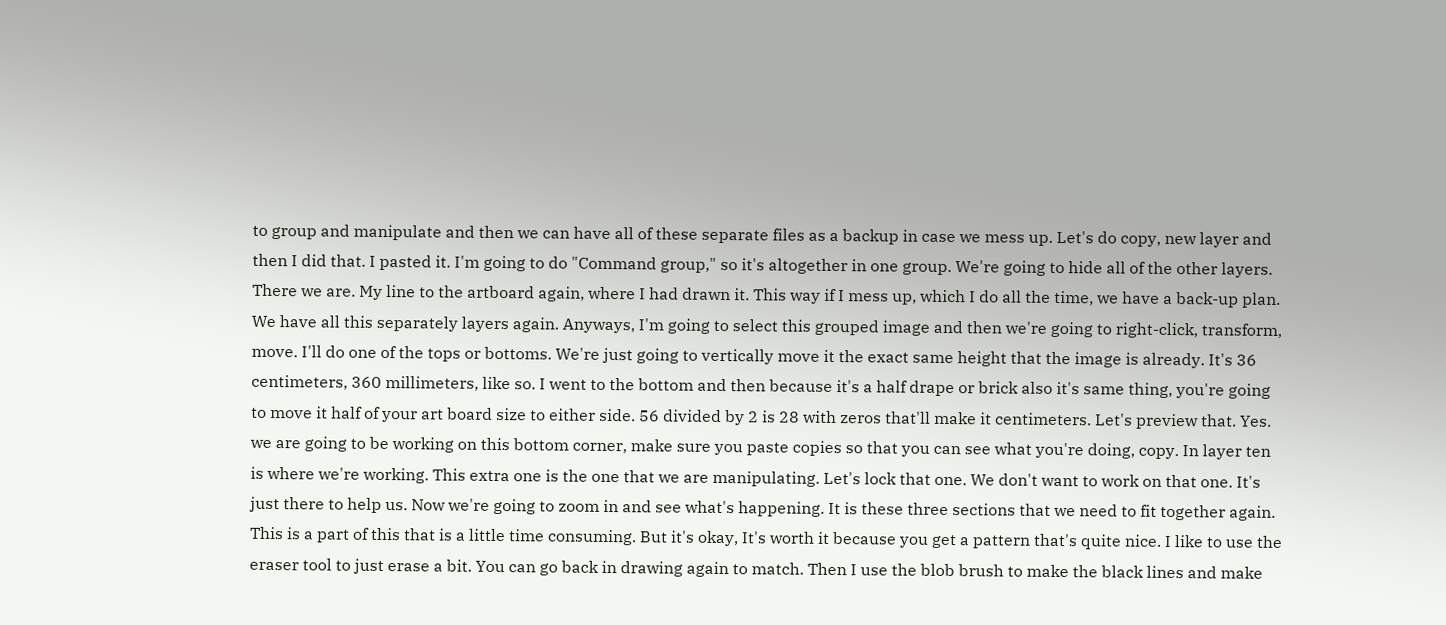to group and manipulate and then we can have all of these separate files as a backup in case we mess up. Let's do copy, new layer and then I did that. I pasted it. I'm going to do "Command group," so it's altogether in one group. We're going to hide all of the other layers. There we are. My line to the artboard again, where I had drawn it. This way if I mess up, which I do all the time, we have a back-up plan. We have all this separately layers again. Anyways, I'm going to select this grouped image and then we're going to right-click, transform, move. I'll do one of the tops or bottoms. We're just going to vertically move it the exact same height that the image is already. It's 36 centimeters, 360 millimeters, like so. I went to the bottom and then because it's a half drape or brick also it's same thing, you're going to move it half of your art board size to either side. 56 divided by 2 is 28 with zeros that'll make it centimeters. Let's preview that. Yes. we are going to be working on this bottom corner, make sure you paste copies so that you can see what you're doing, copy. In layer ten is where we're working. This extra one is the one that we are manipulating. Let's lock that one. We don't want to work on that one. It's just there to help us. Now we're going to zoom in and see what's happening. It is these three sections that we need to fit together again. This is a part of this that is a little time consuming. But it's okay, It's worth it because you get a pattern that's quite nice. I like to use the eraser tool to just erase a bit. You can go back in drawing again to match. Then I use the blob brush to make the black lines and make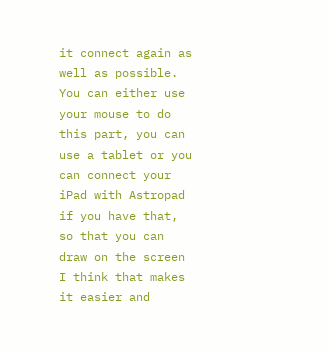it connect again as well as possible. You can either use your mouse to do this part, you can use a tablet or you can connect your iPad with Astropad if you have that, so that you can draw on the screen I think that makes it easier and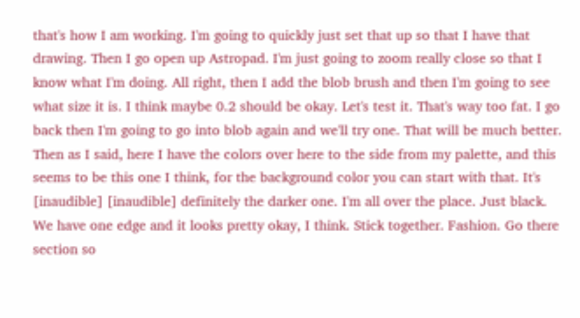that's how I am working. I'm going to quickly just set that up so that I have that drawing. Then I go open up Astropad. I'm just going to zoom really close so that I know what I'm doing. All right, then I add the blob brush and then I'm going to see what size it is. I think maybe 0.2 should be okay. Let's test it. That's way too fat. I go back then I'm going to go into blob again and we'll try one. That will be much better. Then as I said, here I have the colors over here to the side from my palette, and this seems to be this one I think, for the background color you can start with that. It's [inaudible] [inaudible] definitely the darker one. I'm all over the place. Just black. We have one edge and it looks pretty okay, I think. Stick together. Fashion. Go there section so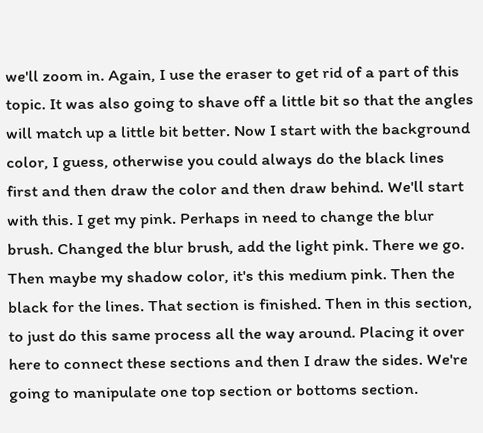we'll zoom in. Again, I use the eraser to get rid of a part of this topic. It was also going to shave off a little bit so that the angles will match up a little bit better. Now I start with the background color, I guess, otherwise you could always do the black lines first and then draw the color and then draw behind. We'll start with this. I get my pink. Perhaps in need to change the blur brush. Changed the blur brush, add the light pink. There we go. Then maybe my shadow color, it's this medium pink. Then the black for the lines. That section is finished. Then in this section, to just do this same process all the way around. Placing it over here to connect these sections and then I draw the sides. We're going to manipulate one top section or bottoms section.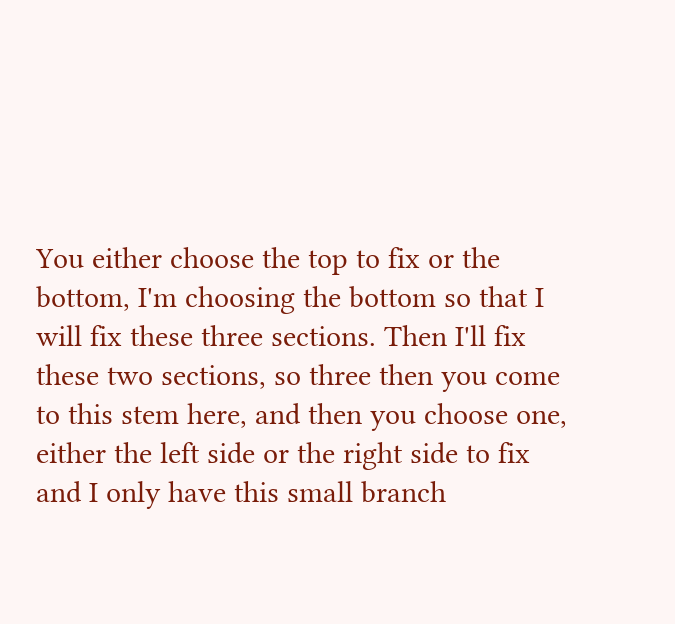You either choose the top to fix or the bottom, I'm choosing the bottom so that I will fix these three sections. Then I'll fix these two sections, so three then you come to this stem here, and then you choose one, either the left side or the right side to fix and I only have this small branch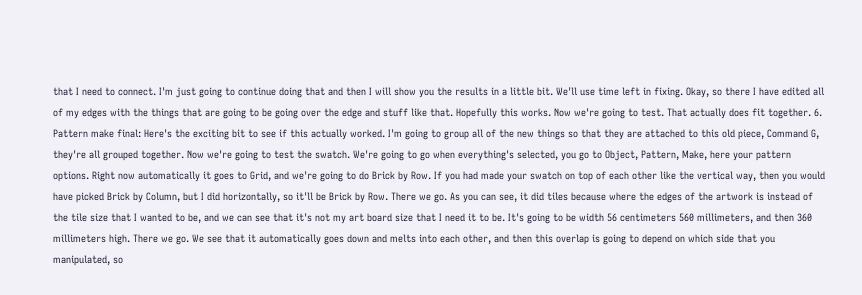that I need to connect. I'm just going to continue doing that and then I will show you the results in a little bit. We'll use time left in fixing. Okay, so there I have edited all of my edges with the things that are going to be going over the edge and stuff like that. Hopefully this works. Now we're going to test. That actually does fit together. 6. Pattern make final: Here's the exciting bit to see if this actually worked. I'm going to group all of the new things so that they are attached to this old piece, Command G, they're all grouped together. Now we're going to test the swatch. We're going to go when everything's selected, you go to Object, Pattern, Make, here your pattern options. Right now automatically it goes to Grid, and we're going to do Brick by Row. If you had made your swatch on top of each other like the vertical way, then you would have picked Brick by Column, but I did horizontally, so it'll be Brick by Row. There we go. As you can see, it did tiles because where the edges of the artwork is instead of the tile size that I wanted to be, and we can see that it's not my art board size that I need it to be. It's going to be width 56 centimeters 560 millimeters, and then 360 millimeters high. There we go. We see that it automatically goes down and melts into each other, and then this overlap is going to depend on which side that you manipulated, so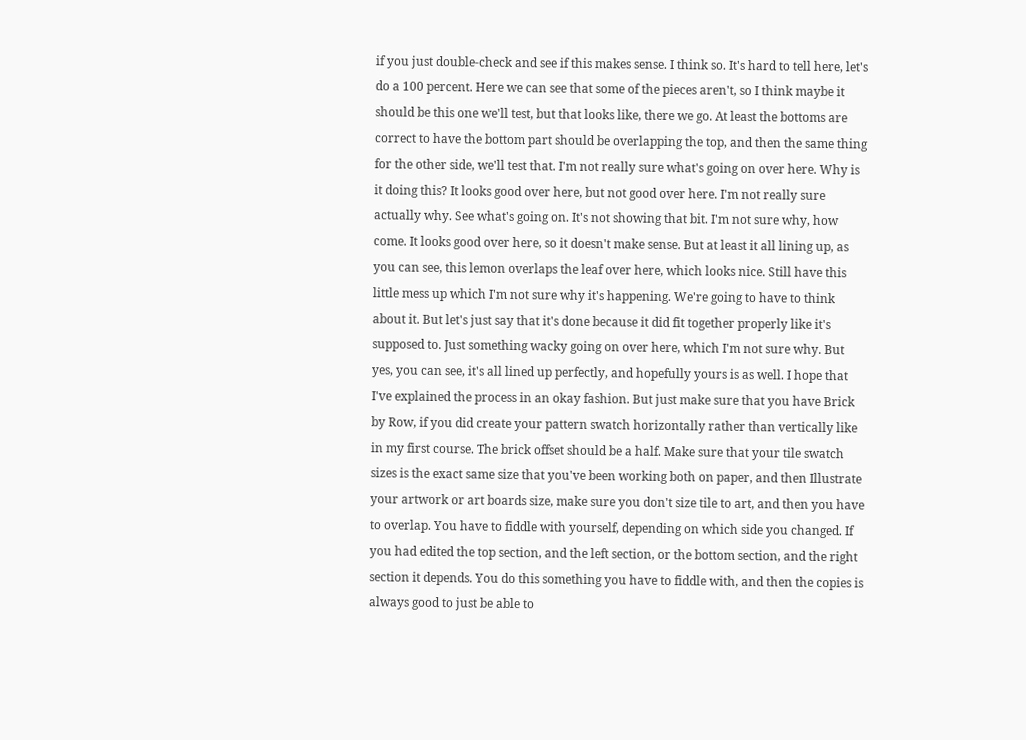if you just double-check and see if this makes sense. I think so. It's hard to tell here, let's do a 100 percent. Here we can see that some of the pieces aren't, so I think maybe it should be this one we'll test, but that looks like, there we go. At least the bottoms are correct to have the bottom part should be overlapping the top, and then the same thing for the other side, we'll test that. I'm not really sure what's going on over here. Why is it doing this? It looks good over here, but not good over here. I'm not really sure actually why. See what's going on. It's not showing that bit. I'm not sure why, how come. It looks good over here, so it doesn't make sense. But at least it all lining up, as you can see, this lemon overlaps the leaf over here, which looks nice. Still have this little mess up which I'm not sure why it's happening. We're going to have to think about it. But let's just say that it's done because it did fit together properly like it's supposed to. Just something wacky going on over here, which I'm not sure why. But yes, you can see, it's all lined up perfectly, and hopefully yours is as well. I hope that I've explained the process in an okay fashion. But just make sure that you have Brick by Row, if you did create your pattern swatch horizontally rather than vertically like in my first course. The brick offset should be a half. Make sure that your tile swatch sizes is the exact same size that you've been working both on paper, and then Illustrate your artwork or art boards size, make sure you don't size tile to art, and then you have to overlap. You have to fiddle with yourself, depending on which side you changed. If you had edited the top section, and the left section, or the bottom section, and the right section it depends. You do this something you have to fiddle with, and then the copies is always good to just be able to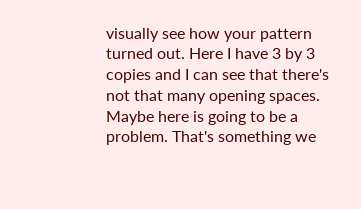visually see how your pattern turned out. Here I have 3 by 3 copies and I can see that there's not that many opening spaces. Maybe here is going to be a problem. That's something we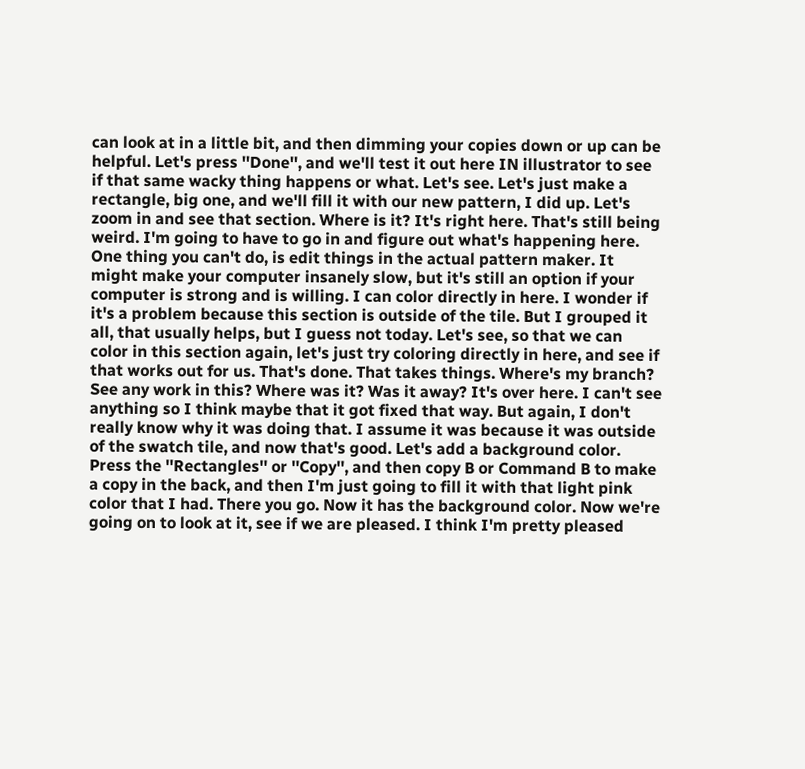can look at in a little bit, and then dimming your copies down or up can be helpful. Let's press ''Done'', and we'll test it out here IN illustrator to see if that same wacky thing happens or what. Let's see. Let's just make a rectangle, big one, and we'll fill it with our new pattern, I did up. Let's zoom in and see that section. Where is it? It's right here. That's still being weird. I'm going to have to go in and figure out what's happening here. One thing you can't do, is edit things in the actual pattern maker. It might make your computer insanely slow, but it's still an option if your computer is strong and is willing. I can color directly in here. I wonder if it's a problem because this section is outside of the tile. But I grouped it all, that usually helps, but I guess not today. Let's see, so that we can color in this section again, let's just try coloring directly in here, and see if that works out for us. That's done. That takes things. Where's my branch? See any work in this? Where was it? Was it away? It's over here. I can't see anything so I think maybe that it got fixed that way. But again, I don't really know why it was doing that. I assume it was because it was outside of the swatch tile, and now that's good. Let's add a background color. Press the ''Rectangles'' or ''Copy'', and then copy B or Command B to make a copy in the back, and then I'm just going to fill it with that light pink color that I had. There you go. Now it has the background color. Now we're going on to look at it, see if we are pleased. I think I'm pretty pleased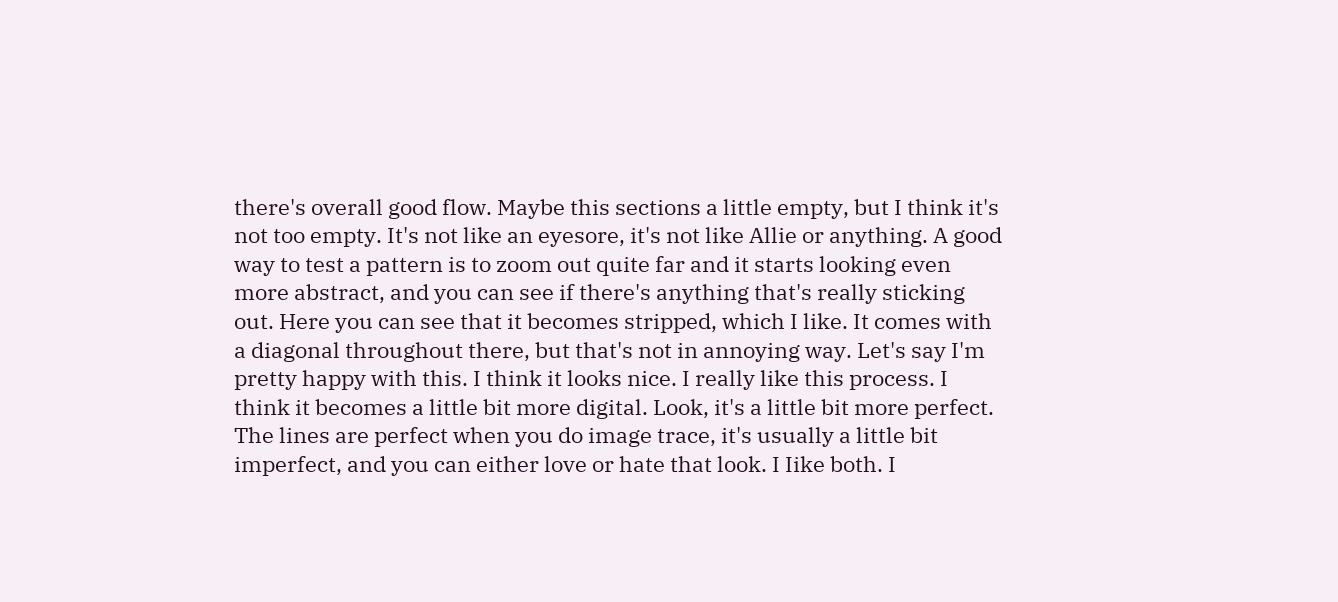there's overall good flow. Maybe this sections a little empty, but I think it's not too empty. It's not like an eyesore, it's not like Allie or anything. A good way to test a pattern is to zoom out quite far and it starts looking even more abstract, and you can see if there's anything that's really sticking out. Here you can see that it becomes stripped, which I like. It comes with a diagonal throughout there, but that's not in annoying way. Let's say I'm pretty happy with this. I think it looks nice. I really like this process. I think it becomes a little bit more digital. Look, it's a little bit more perfect. The lines are perfect when you do image trace, it's usually a little bit imperfect, and you can either love or hate that look. I Iike both. I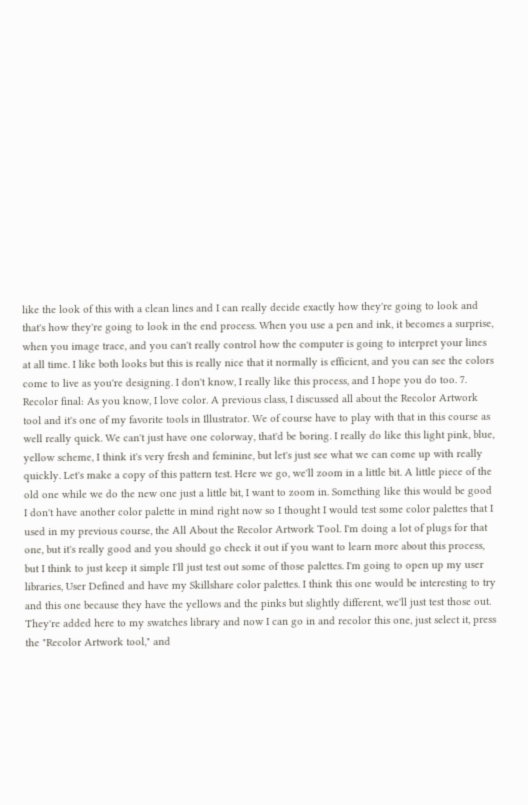like the look of this with a clean lines and I can really decide exactly how they're going to look and that's how they're going to look in the end process. When you use a pen and ink, it becomes a surprise, when you image trace, and you can't really control how the computer is going to interpret your lines at all time. I like both looks but this is really nice that it normally is efficient, and you can see the colors come to live as you're designing. I don't know, I really like this process, and I hope you do too. 7. Recolor final: As you know, I love color. A previous class, I discussed all about the Recolor Artwork tool and it's one of my favorite tools in Illustrator. We of course have to play with that in this course as well really quick. We can't just have one colorway, that'd be boring. I really do like this light pink, blue, yellow scheme, I think it's very fresh and feminine, but let's just see what we can come up with really quickly. Let's make a copy of this pattern test. Here we go, we'll zoom in a little bit. A little piece of the old one while we do the new one just a little bit, I want to zoom in. Something like this would be good I don't have another color palette in mind right now so I thought I would test some color palettes that I used in my previous course, the All About the Recolor Artwork Tool. I'm doing a lot of plugs for that one, but it's really good and you should go check it out if you want to learn more about this process, but I think to just keep it simple I'll just test out some of those palettes. I'm going to open up my user libraries, User Defined and have my Skillshare color palettes. I think this one would be interesting to try and this one because they have the yellows and the pinks but slightly different, we'll just test those out. They're added here to my swatches library and now I can go in and recolor this one, just select it, press the "Recolor Artwork tool," and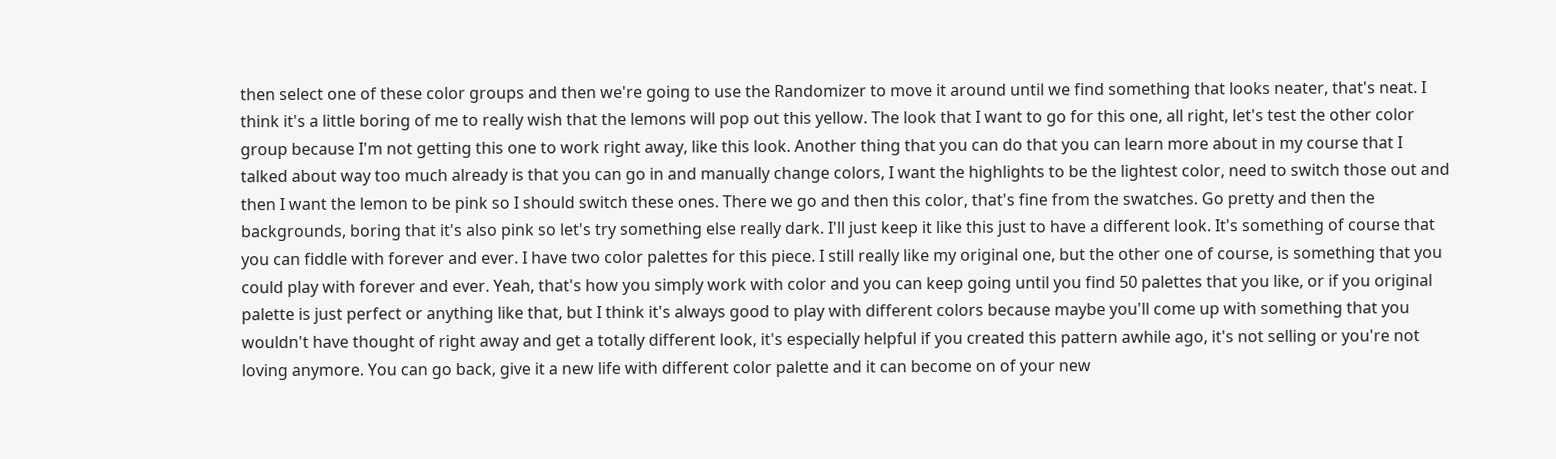then select one of these color groups and then we're going to use the Randomizer to move it around until we find something that looks neater, that's neat. I think it's a little boring of me to really wish that the lemons will pop out this yellow. The look that I want to go for this one, all right, let's test the other color group because I'm not getting this one to work right away, like this look. Another thing that you can do that you can learn more about in my course that I talked about way too much already is that you can go in and manually change colors, I want the highlights to be the lightest color, need to switch those out and then I want the lemon to be pink so I should switch these ones. There we go and then this color, that's fine from the swatches. Go pretty and then the backgrounds, boring that it's also pink so let's try something else really dark. I'll just keep it like this just to have a different look. It's something of course that you can fiddle with forever and ever. I have two color palettes for this piece. I still really like my original one, but the other one of course, is something that you could play with forever and ever. Yeah, that's how you simply work with color and you can keep going until you find 50 palettes that you like, or if you original palette is just perfect or anything like that, but I think it's always good to play with different colors because maybe you'll come up with something that you wouldn't have thought of right away and get a totally different look, it's especially helpful if you created this pattern awhile ago, it's not selling or you're not loving anymore. You can go back, give it a new life with different color palette and it can become on of your new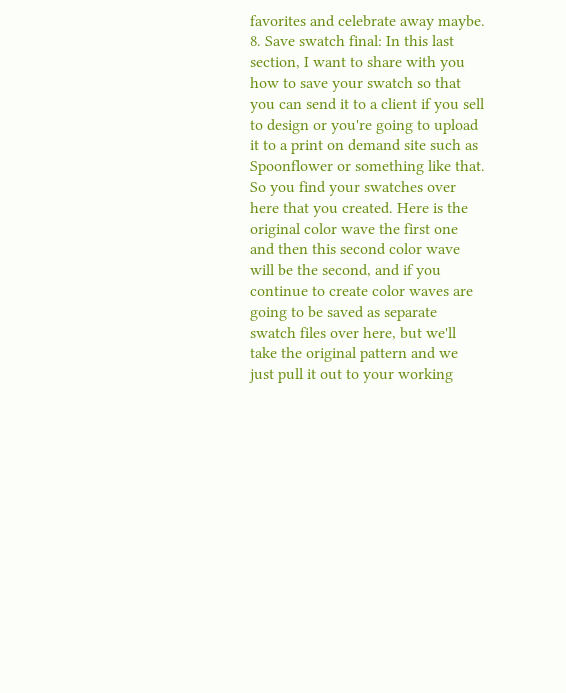favorites and celebrate away maybe. 8. Save swatch final: In this last section, I want to share with you how to save your swatch so that you can send it to a client if you sell to design or you're going to upload it to a print on demand site such as Spoonflower or something like that. So you find your swatches over here that you created. Here is the original color wave the first one and then this second color wave will be the second, and if you continue to create color waves are going to be saved as separate swatch files over here, but we'll take the original pattern and we just pull it out to your working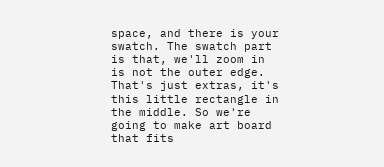space, and there is your swatch. The swatch part is that, we'll zoom in is not the outer edge. That's just extras, it's this little rectangle in the middle. So we're going to make art board that fits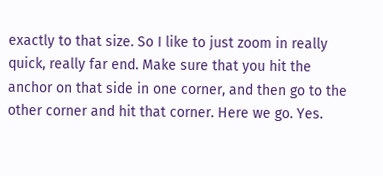exactly to that size. So I like to just zoom in really quick, really far end. Make sure that you hit the anchor on that side in one corner, and then go to the other corner and hit that corner. Here we go. Yes.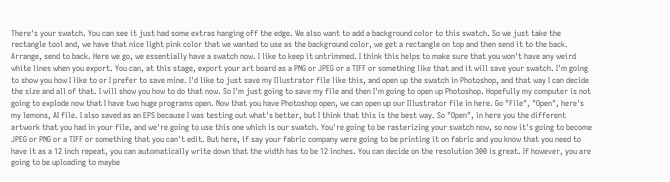There's your swatch. You can see it just had some extras hanging off the edge. We also want to add a background color to this swatch. So we just take the rectangle tool and, we have that nice light pink color that we wanted to use as the background color, we get a rectangle on top and then send it to the back. Arrange, send to back. Here we go, we essentially have a swatch now. I like to keep it untrimmed. I think this helps to make sure that you won't have any weird white lines when you export. You can, at this stage, export your art board as a PNG or JPEG or a TIFF or something like that and it will save your swatch. I'm going to show you how I like to or I prefer to save mine. I'd like to just save my Illustrator file like this, and open up the swatch in Photoshop, and that way I can decide the size and all of that. I will show you how to do that now. So I'm just going to save my file and then I'm going to open up Photoshop. Hopefully my computer is not going to explode now that I have two huge programs open. Now that you have Photoshop open, we can open up our Illustrator file in here. Go "File", "Open", here's my lemons, AI file. I also saved as an EPS because I was testing out what's better, but I think that this is the best way. So "Open", in here you the different artwork that you had in your file, and we're going to use this one which is our swatch. You're going to be rasterizing your swatch now, so now it's going to become JPEG or PNG or a TIFF or something that you can't edit. But here, if say your fabric company were going to be printing it on fabric and you know that you need to have it as a 12 inch repeat, you can automatically write down that the width has to be 12 inches. You can decide on the resolution 300 is great. If however, you are going to be uploading to maybe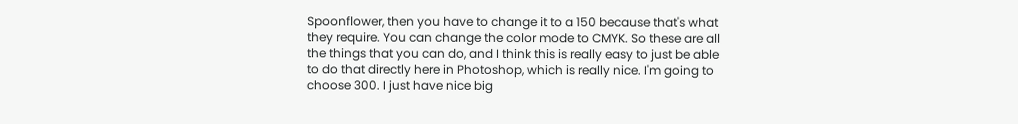Spoonflower, then you have to change it to a 150 because that's what they require. You can change the color mode to CMYK. So these are all the things that you can do, and I think this is really easy to just be able to do that directly here in Photoshop, which is really nice. I'm going to choose 300. I just have nice big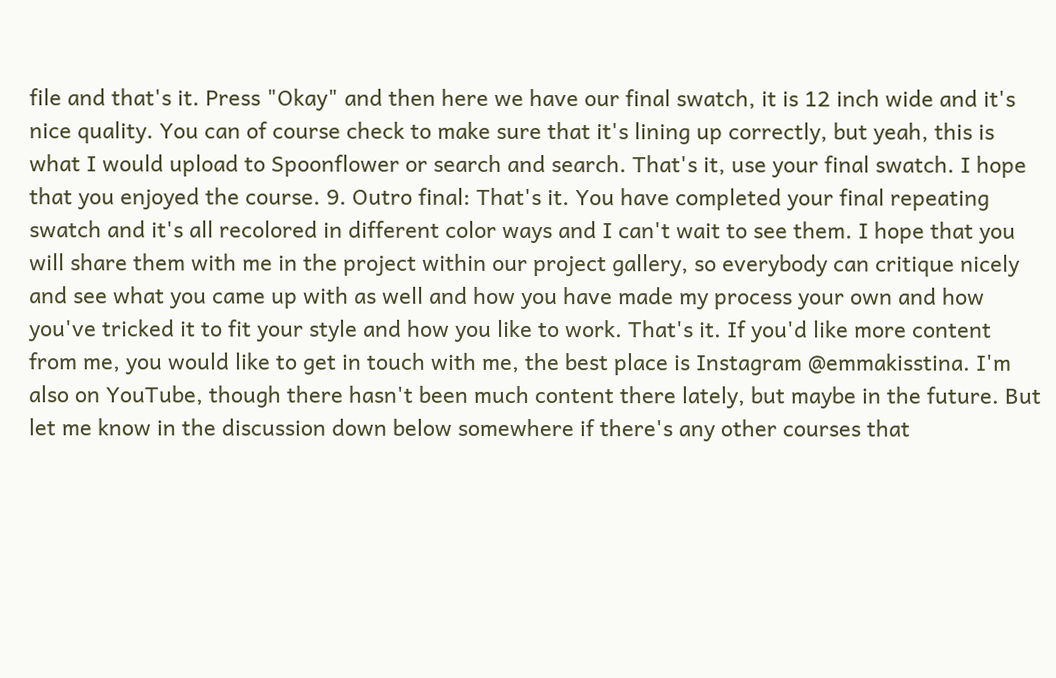file and that's it. Press "Okay" and then here we have our final swatch, it is 12 inch wide and it's nice quality. You can of course check to make sure that it's lining up correctly, but yeah, this is what I would upload to Spoonflower or search and search. That's it, use your final swatch. I hope that you enjoyed the course. 9. Outro final: That's it. You have completed your final repeating swatch and it's all recolored in different color ways and I can't wait to see them. I hope that you will share them with me in the project within our project gallery, so everybody can critique nicely and see what you came up with as well and how you have made my process your own and how you've tricked it to fit your style and how you like to work. That's it. If you'd like more content from me, you would like to get in touch with me, the best place is Instagram @emmakisstina. I'm also on YouTube, though there hasn't been much content there lately, but maybe in the future. But let me know in the discussion down below somewhere if there's any other courses that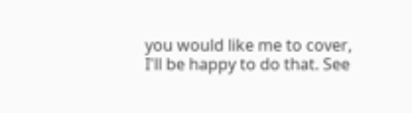you would like me to cover, I'll be happy to do that. See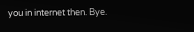you in internet then. Bye.